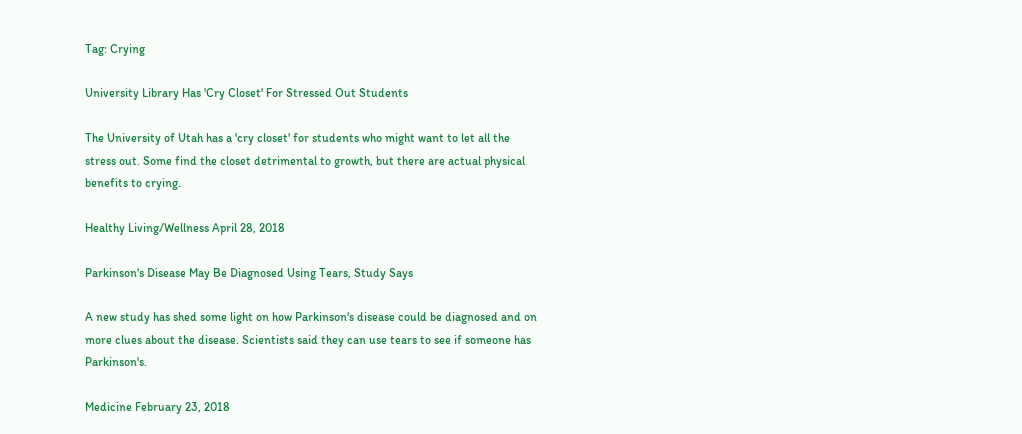Tag: Crying

University Library Has 'Cry Closet' For Stressed Out Students

The University of Utah has a 'cry closet' for students who might want to let all the stress out. Some find the closet detrimental to growth, but there are actual physical benefits to crying.

Healthy Living/Wellness April 28, 2018

Parkinson's Disease May Be Diagnosed Using Tears, Study Says

A new study has shed some light on how Parkinson's disease could be diagnosed and on more clues about the disease. Scientists said they can use tears to see if someone has Parkinson's.

Medicine February 23, 2018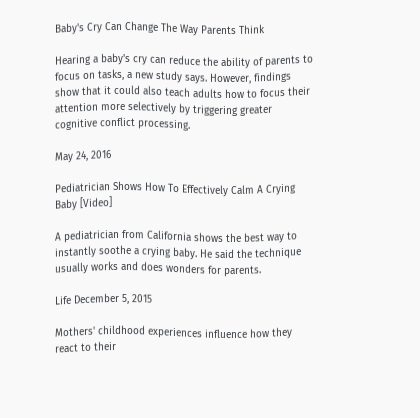Baby's Cry Can Change The Way Parents Think

Hearing a baby's cry can reduce the ability of parents to focus on tasks, a new study says. However, findings show that it could also teach adults how to focus their attention more selectively by triggering greater cognitive conflict processing.

May 24, 2016

Pediatrician Shows How To Effectively Calm A Crying Baby [Video]

A pediatrician from California shows the best way to instantly soothe a crying baby. He said the technique usually works and does wonders for parents.

Life December 5, 2015

Mothers' childhood experiences influence how they react to their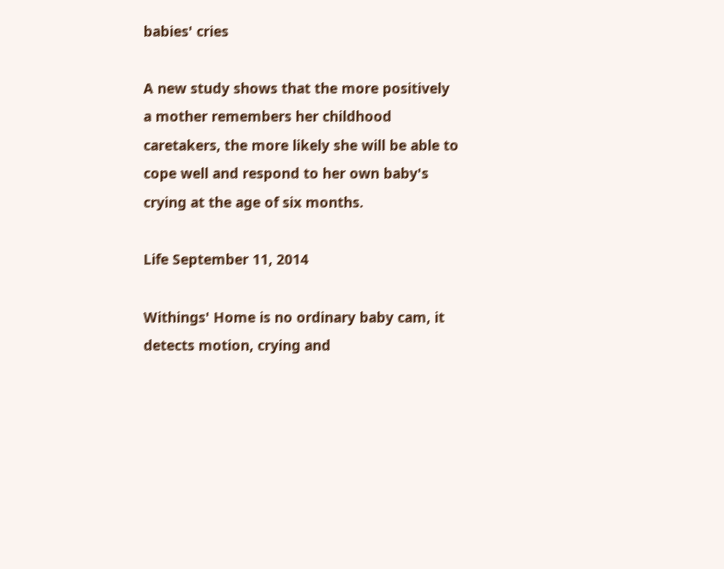babies' cries

A new study shows that the more positively a mother remembers her childhood caretakers, the more likely she will be able to cope well and respond to her own baby's crying at the age of six months.

Life September 11, 2014

Withings' Home is no ordinary baby cam, it detects motion, crying and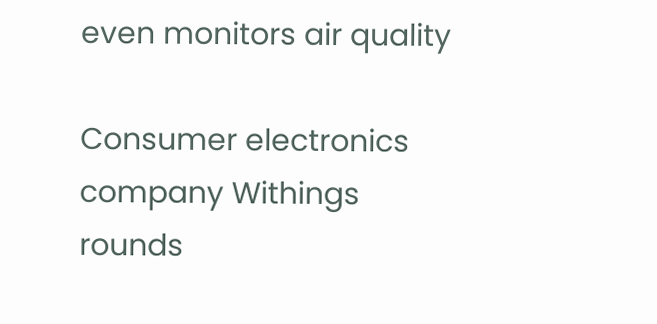even monitors air quality

Consumer electronics company Withings rounds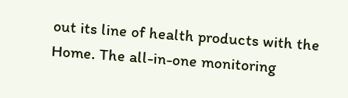out its line of health products with the Home. The all-in-one monitoring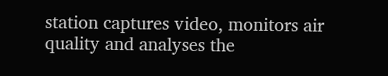station captures video, monitors air quality and analyses the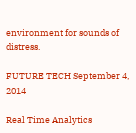environment for sounds of distress.

FUTURE TECH September 4, 2014

Real Time Analytics